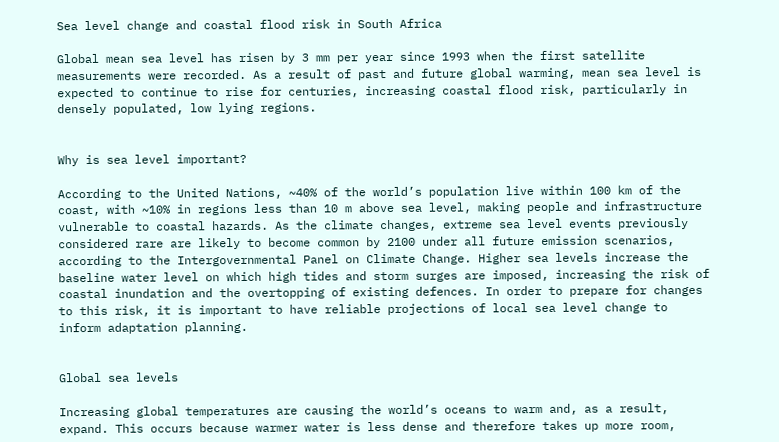Sea level change and coastal flood risk in South Africa

Global mean sea level has risen by 3 mm per year since 1993 when the first satellite measurements were recorded. As a result of past and future global warming, mean sea level is expected to continue to rise for centuries, increasing coastal flood risk, particularly in densely populated, low lying regions.


Why is sea level important?

According to the United Nations, ~40% of the world’s population live within 100 km of the coast, with ~10% in regions less than 10 m above sea level, making people and infrastructure vulnerable to coastal hazards. As the climate changes, extreme sea level events previously considered rare are likely to become common by 2100 under all future emission scenarios, according to the Intergovernmental Panel on Climate Change. Higher sea levels increase the baseline water level on which high tides and storm surges are imposed, increasing the risk of coastal inundation and the overtopping of existing defences. In order to prepare for changes to this risk, it is important to have reliable projections of local sea level change to inform adaptation planning.


Global sea levels

Increasing global temperatures are causing the world’s oceans to warm and, as a result, expand. This occurs because warmer water is less dense and therefore takes up more room,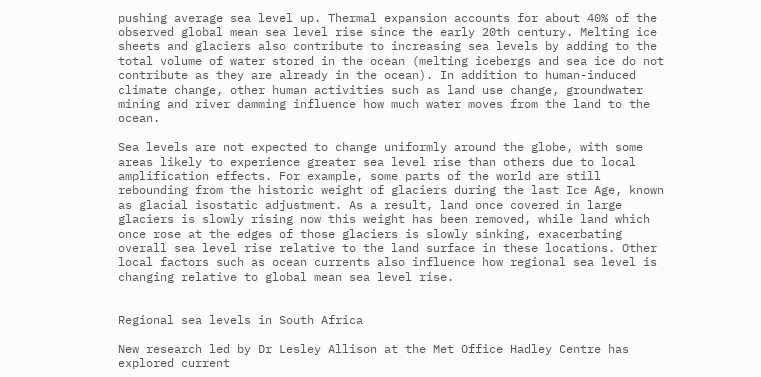pushing average sea level up. Thermal expansion accounts for about 40% of the observed global mean sea level rise since the early 20th century. Melting ice sheets and glaciers also contribute to increasing sea levels by adding to the total volume of water stored in the ocean (melting icebergs and sea ice do not contribute as they are already in the ocean). In addition to human-induced climate change, other human activities such as land use change, groundwater mining and river damming influence how much water moves from the land to the ocean.

Sea levels are not expected to change uniformly around the globe, with some areas likely to experience greater sea level rise than others due to local amplification effects. For example, some parts of the world are still rebounding from the historic weight of glaciers during the last Ice Age, known as glacial isostatic adjustment. As a result, land once covered in large glaciers is slowly rising now this weight has been removed, while land which once rose at the edges of those glaciers is slowly sinking, exacerbating overall sea level rise relative to the land surface in these locations. Other local factors such as ocean currents also influence how regional sea level is changing relative to global mean sea level rise.


Regional sea levels in South Africa

New research led by Dr Lesley Allison at the Met Office Hadley Centre has explored current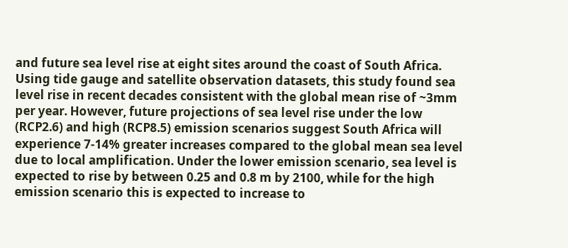and future sea level rise at eight sites around the coast of South Africa. Using tide gauge and satellite observation datasets, this study found sea level rise in recent decades consistent with the global mean rise of ~3mm per year. However, future projections of sea level rise under the low (RCP2.6) and high (RCP8.5) emission scenarios suggest South Africa will experience 7-14% greater increases compared to the global mean sea level due to local amplification. Under the lower emission scenario, sea level is expected to rise by between 0.25 and 0.8 m by 2100, while for the high emission scenario this is expected to increase to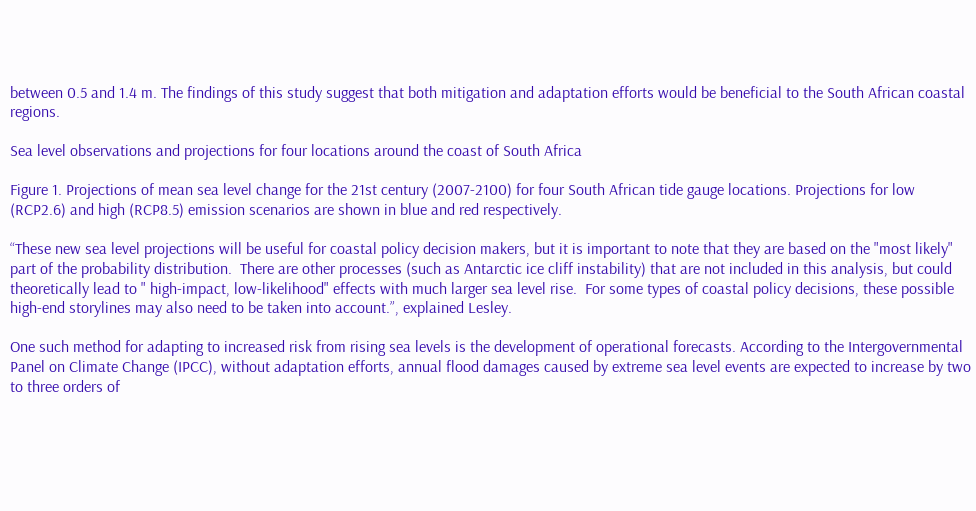between 0.5 and 1.4 m. The findings of this study suggest that both mitigation and adaptation efforts would be beneficial to the South African coastal regions.

Sea level observations and projections for four locations around the coast of South Africa

Figure 1. Projections of mean sea level change for the 21st century (2007-2100) for four South African tide gauge locations. Projections for low (RCP2.6) and high (RCP8.5) emission scenarios are shown in blue and red respectively.

“These new sea level projections will be useful for coastal policy decision makers, but it is important to note that they are based on the "most likely" part of the probability distribution.  There are other processes (such as Antarctic ice cliff instability) that are not included in this analysis, but could theoretically lead to " high-impact, low-likelihood" effects with much larger sea level rise.  For some types of coastal policy decisions, these possible high-end storylines may also need to be taken into account.”, explained Lesley.

One such method for adapting to increased risk from rising sea levels is the development of operational forecasts. According to the Intergovernmental Panel on Climate Change (IPCC), without adaptation efforts, annual flood damages caused by extreme sea level events are expected to increase by two to three orders of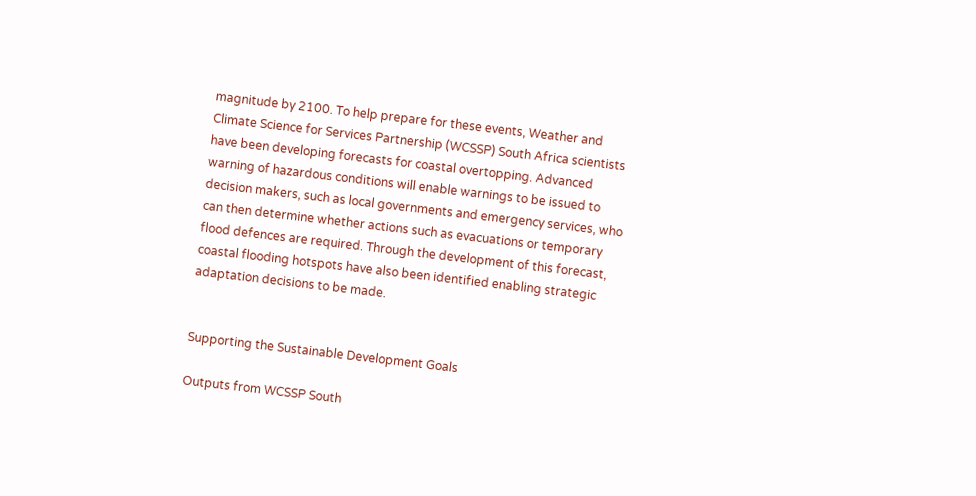magnitude by 2100. To help prepare for these events, Weather and Climate Science for Services Partnership (WCSSP) South Africa scientists have been developing forecasts for coastal overtopping. Advanced warning of hazardous conditions will enable warnings to be issued to decision makers, such as local governments and emergency services, who can then determine whether actions such as evacuations or temporary flood defences are required. Through the development of this forecast, coastal flooding hotspots have also been identified enabling strategic adaptation decisions to be made.


Supporting the Sustainable Development Goals

Outputs from WCSSP South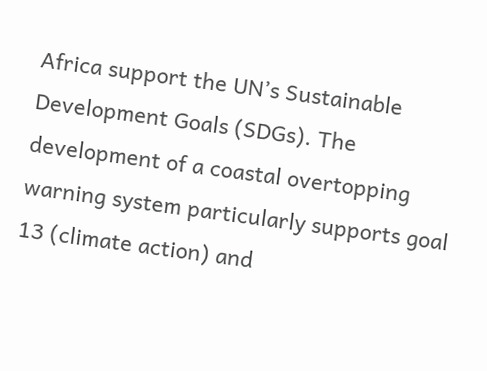Africa support the UN’s Sustainable Development Goals (SDGs). The development of a coastal overtopping warning system particularly supports goal 13 (climate action) and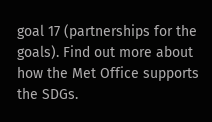goal 17 (partnerships for the goals). Find out more about how the Met Office supports the SDGs.